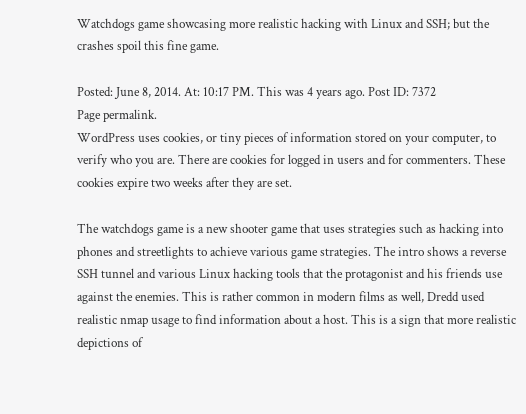Watchdogs game showcasing more realistic hacking with Linux and SSH; but the crashes spoil this fine game.

Posted: June 8, 2014. At: 10:17 PM. This was 4 years ago. Post ID: 7372
Page permalink.
WordPress uses cookies, or tiny pieces of information stored on your computer, to verify who you are. There are cookies for logged in users and for commenters. These cookies expire two weeks after they are set.

The watchdogs game is a new shooter game that uses strategies such as hacking into phones and streetlights to achieve various game strategies. The intro shows a reverse SSH tunnel and various Linux hacking tools that the protagonist and his friends use against the enemies. This is rather common in modern films as well, Dredd used realistic nmap usage to find information about a host. This is a sign that more realistic depictions of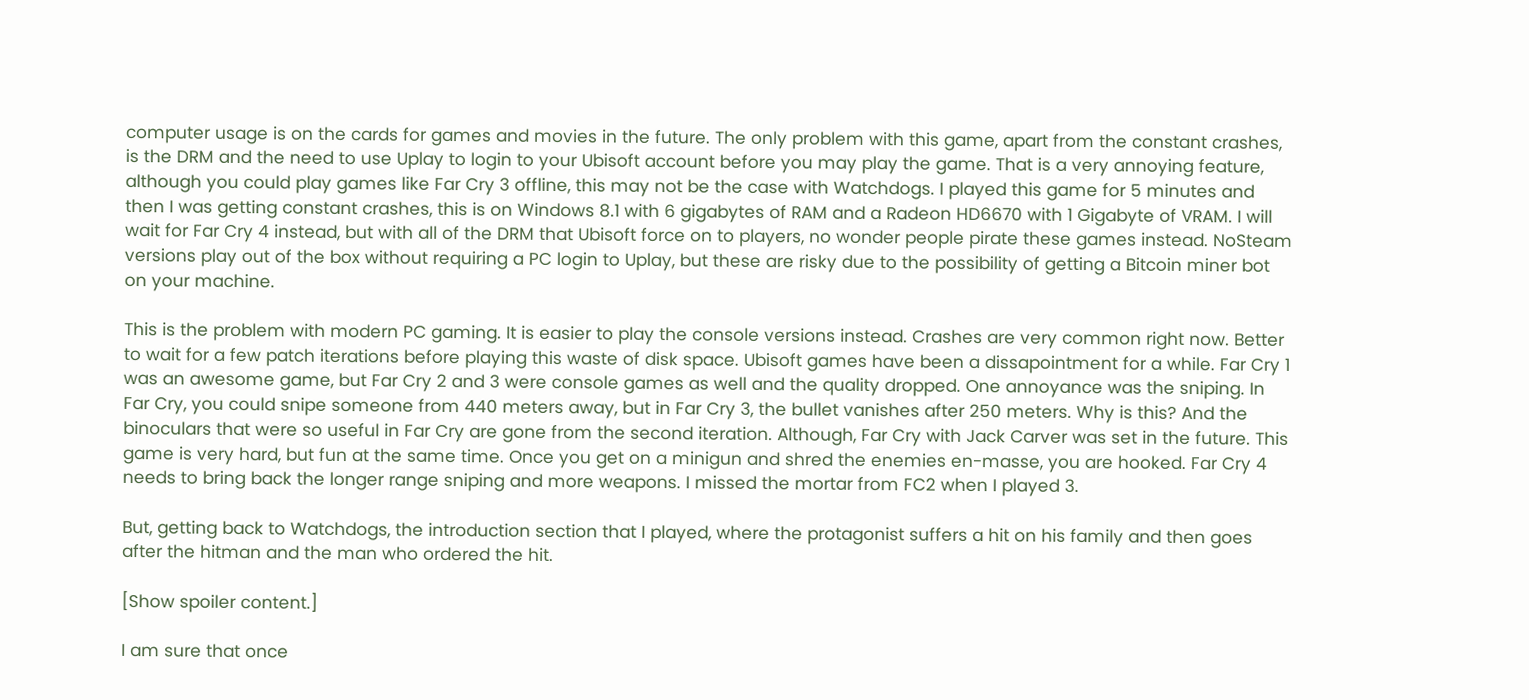computer usage is on the cards for games and movies in the future. The only problem with this game, apart from the constant crashes, is the DRM and the need to use Uplay to login to your Ubisoft account before you may play the game. That is a very annoying feature, although you could play games like Far Cry 3 offline, this may not be the case with Watchdogs. I played this game for 5 minutes and then I was getting constant crashes, this is on Windows 8.1 with 6 gigabytes of RAM and a Radeon HD6670 with 1 Gigabyte of VRAM. I will wait for Far Cry 4 instead, but with all of the DRM that Ubisoft force on to players, no wonder people pirate these games instead. NoSteam versions play out of the box without requiring a PC login to Uplay, but these are risky due to the possibility of getting a Bitcoin miner bot on your machine.

This is the problem with modern PC gaming. It is easier to play the console versions instead. Crashes are very common right now. Better to wait for a few patch iterations before playing this waste of disk space. Ubisoft games have been a dissapointment for a while. Far Cry 1 was an awesome game, but Far Cry 2 and 3 were console games as well and the quality dropped. One annoyance was the sniping. In Far Cry, you could snipe someone from 440 meters away, but in Far Cry 3, the bullet vanishes after 250 meters. Why is this? And the binoculars that were so useful in Far Cry are gone from the second iteration. Although, Far Cry with Jack Carver was set in the future. This game is very hard, but fun at the same time. Once you get on a minigun and shred the enemies en-masse, you are hooked. Far Cry 4 needs to bring back the longer range sniping and more weapons. I missed the mortar from FC2 when I played 3.

But, getting back to Watchdogs, the introduction section that I played, where the protagonist suffers a hit on his family and then goes after the hitman and the man who ordered the hit.

[Show spoiler content.]

I am sure that once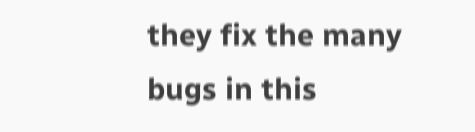they fix the many bugs in this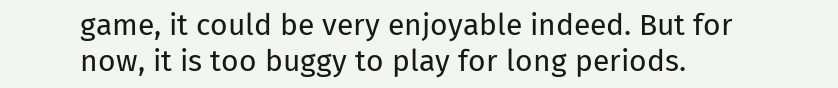game, it could be very enjoyable indeed. But for now, it is too buggy to play for long periods.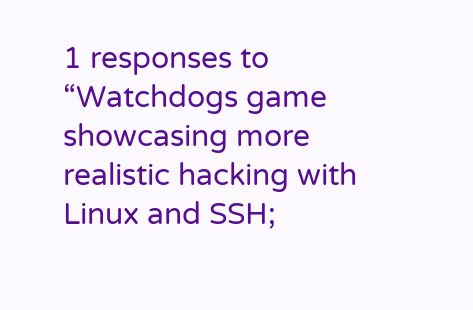1 responses to “Watchdogs game showcasing more realistic hacking with Linux and SSH;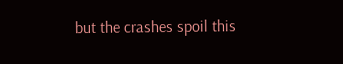but the crashes spoil this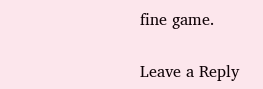fine game.

Leave a Reply